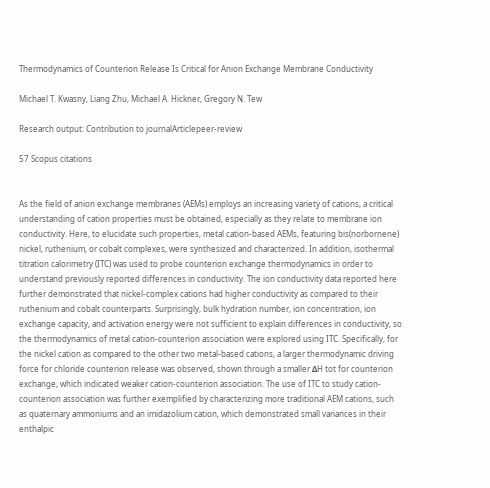Thermodynamics of Counterion Release Is Critical for Anion Exchange Membrane Conductivity

Michael T. Kwasny, Liang Zhu, Michael A. Hickner, Gregory N. Tew

Research output: Contribution to journalArticlepeer-review

57 Scopus citations


As the field of anion exchange membranes (AEMs) employs an increasing variety of cations, a critical understanding of cation properties must be obtained, especially as they relate to membrane ion conductivity. Here, to elucidate such properties, metal cation-based AEMs, featuring bis(norbornene) nickel, ruthenium, or cobalt complexes, were synthesized and characterized. In addition, isothermal titration calorimetry (ITC) was used to probe counterion exchange thermodynamics in order to understand previously reported differences in conductivity. The ion conductivity data reported here further demonstrated that nickel-complex cations had higher conductivity as compared to their ruthenium and cobalt counterparts. Surprisingly, bulk hydration number, ion concentration, ion exchange capacity, and activation energy were not sufficient to explain differences in conductivity, so the thermodynamics of metal cation-counterion association were explored using ITC. Specifically, for the nickel cation as compared to the other two metal-based cations, a larger thermodynamic driving force for chloride counterion release was observed, shown through a smaller ΔH tot for counterion exchange, which indicated weaker cation-counterion association. The use of ITC to study cation-counterion association was further exemplified by characterizing more traditional AEM cations, such as quaternary ammoniums and an imidazolium cation, which demonstrated small variances in their enthalpic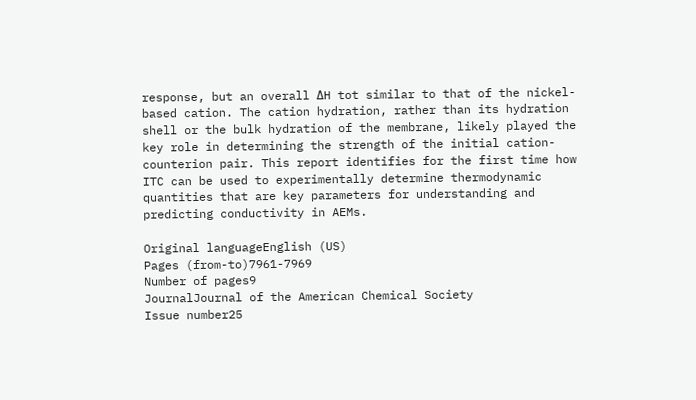response, but an overall ΔH tot similar to that of the nickel-based cation. The cation hydration, rather than its hydration shell or the bulk hydration of the membrane, likely played the key role in determining the strength of the initial cation-counterion pair. This report identifies for the first time how ITC can be used to experimentally determine thermodynamic quantities that are key parameters for understanding and predicting conductivity in AEMs.

Original languageEnglish (US)
Pages (from-to)7961-7969
Number of pages9
JournalJournal of the American Chemical Society
Issue number25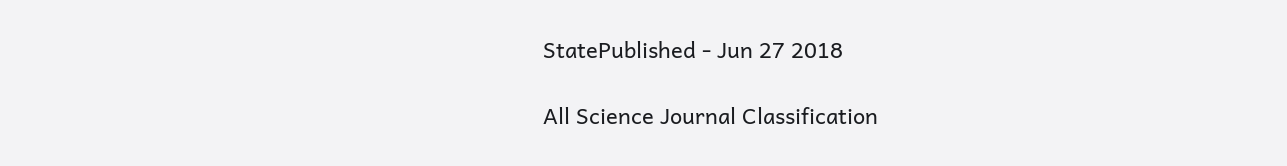StatePublished - Jun 27 2018

All Science Journal Classification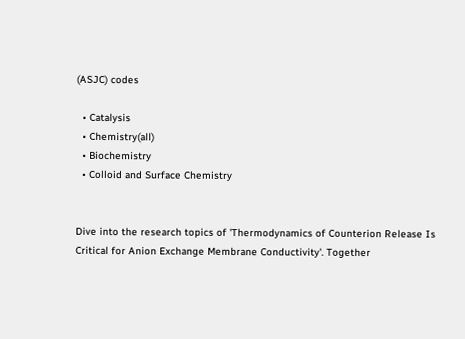(ASJC) codes

  • Catalysis
  • Chemistry(all)
  • Biochemistry
  • Colloid and Surface Chemistry


Dive into the research topics of 'Thermodynamics of Counterion Release Is Critical for Anion Exchange Membrane Conductivity'. Together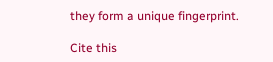they form a unique fingerprint.

Cite this